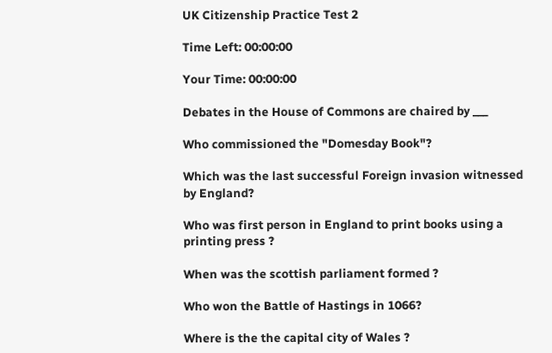UK Citizenship Practice Test 2

Time Left: 00:00:00

Your Time: 00:00:00

Debates in the House of Commons are chaired by ___

Who commissioned the "Domesday Book"?

Which was the last successful Foreign invasion witnessed by England?

Who was first person in England to print books using a printing press ?

When was the scottish parliament formed ?

Who won the Battle of Hastings in 1066?

Where is the the capital city of Wales ?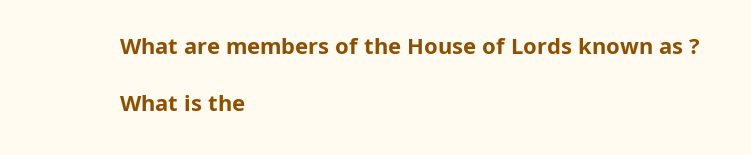What are members of the House of Lords known as ?

What is the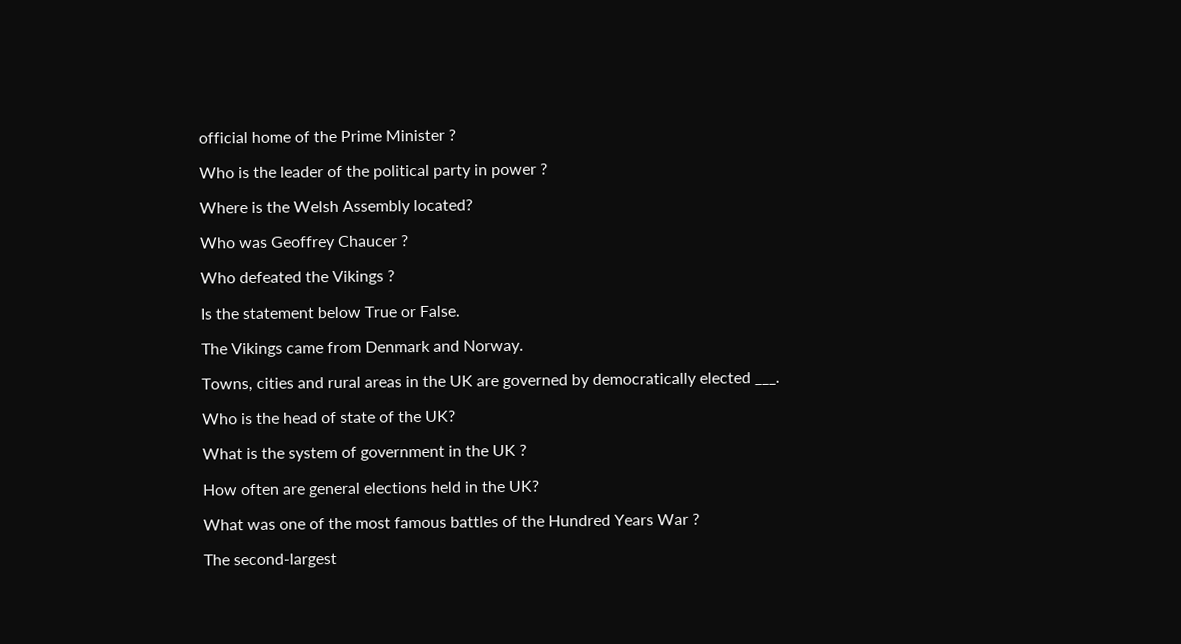official home of the Prime Minister ?

Who is the leader of the political party in power ?

Where is the Welsh Assembly located?

Who was Geoffrey Chaucer ?

Who defeated the Vikings ?

Is the statement below True or False.

The Vikings came from Denmark and Norway.

Towns, cities and rural areas in the UK are governed by democratically elected ___.

Who is the head of state of the UK?

What is the system of government in the UK ?

How often are general elections held in the UK?

What was one of the most famous battles of the Hundred Years War ?

The second-largest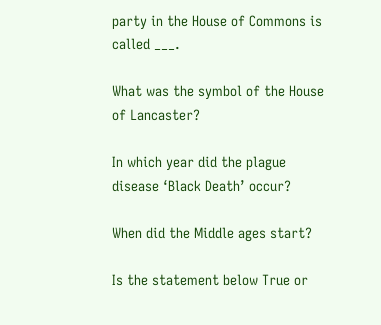party in the House of Commons is called ___.

What was the symbol of the House of Lancaster?

In which year did the plague disease ‘Black Death’ occur?

When did the Middle ages start?

Is the statement below True or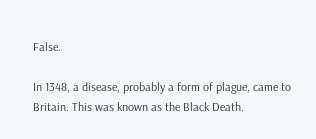False.

In 1348, a disease, probably a form of plague, came to Britain. This was known as the Black Death.